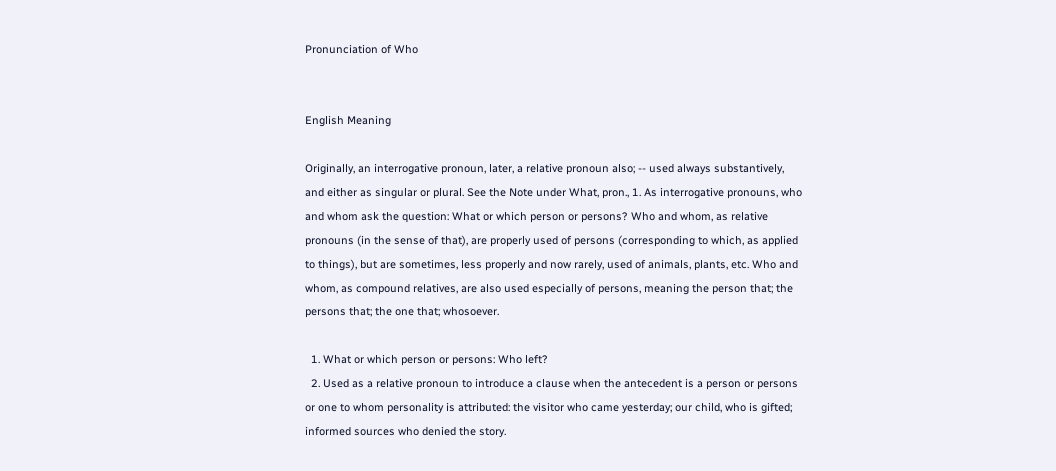Pronunciation of Who


English Meaning

Originally, an interrogative pronoun, later, a relative pronoun also; -- used always substantively, and either as singular or plural. See the Note under What, pron., 1. As interrogative pronouns, who and whom ask the question: What or which person or persons? Who and whom, as relative pronouns (in the sense of that), are properly used of persons (corresponding to which, as applied to things), but are sometimes, less properly and now rarely, used of animals, plants, etc. Who and whom, as compound relatives, are also used especially of persons, meaning the person that; the persons that; the one that; whosoever.

  1. What or which person or persons: Who left?
  2. Used as a relative pronoun to introduce a clause when the antecedent is a person or persons or one to whom personality is attributed: the visitor who came yesterday; our child, who is gifted; informed sources who denied the story.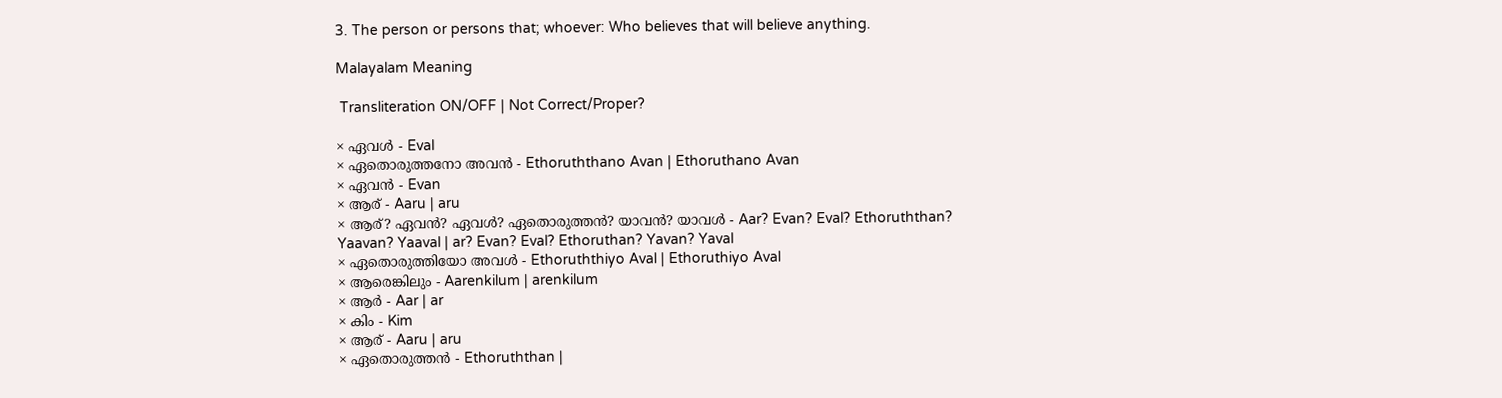3. The person or persons that; whoever: Who believes that will believe anything.

Malayalam Meaning

 Transliteration ON/OFF | Not Correct/Proper?

× ഏവള്‍ - Eval
× ഏതൊരുത്തനോ അവന്‍ - Ethoruththano Avan | Ethoruthano Avan
× ഏവന്‍ - Evan
× ആര്‌ - Aaru | aru
× ആര്? ഏവന്‍? ഏവള്‍? ഏതൊരുത്തന്‍? യാവന്‍? യാവള്‍ - Aar? Evan? Eval? Ethoruththan? Yaavan? Yaaval | ar? Evan? Eval? Ethoruthan? Yavan? Yaval
× ഏതൊരുത്തിയോ അവള്‍ - Ethoruththiyo Aval | Ethoruthiyo Aval
× ആരെങ്കിലും - Aarenkilum | arenkilum
× ആര്‍ - Aar | ar
× കിം - Kim
× ആര് - Aaru | aru
× ഏതൊരുത്തന്‍ - Ethoruththan |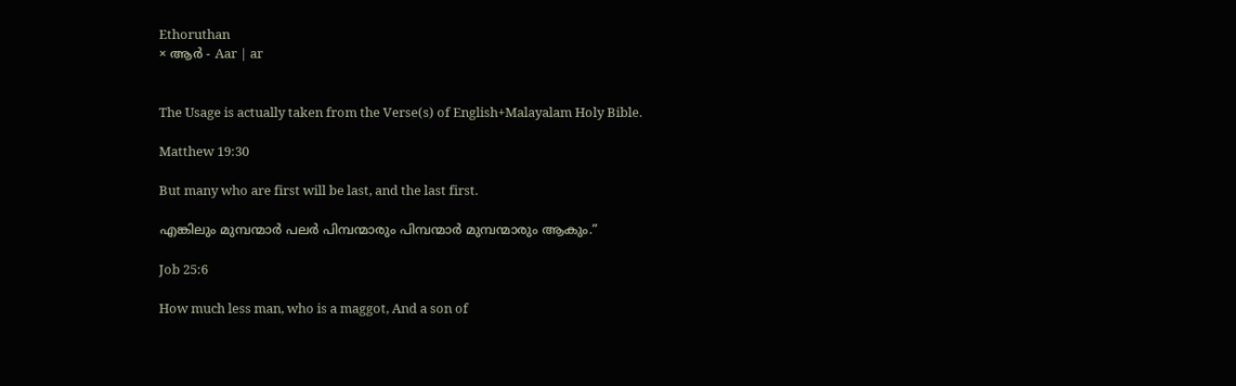Ethoruthan
× ആർ - Aar | ar


The Usage is actually taken from the Verse(s) of English+Malayalam Holy Bible.

Matthew 19:30

But many who are first will be last, and the last first.

എങ്കിലും മുമ്പന്മാർ പലർ പിമ്പന്മാരും പിമ്പന്മാർ മുമ്പന്മാരും ആകും.”

Job 25:6

How much less man, who is a maggot, And a son of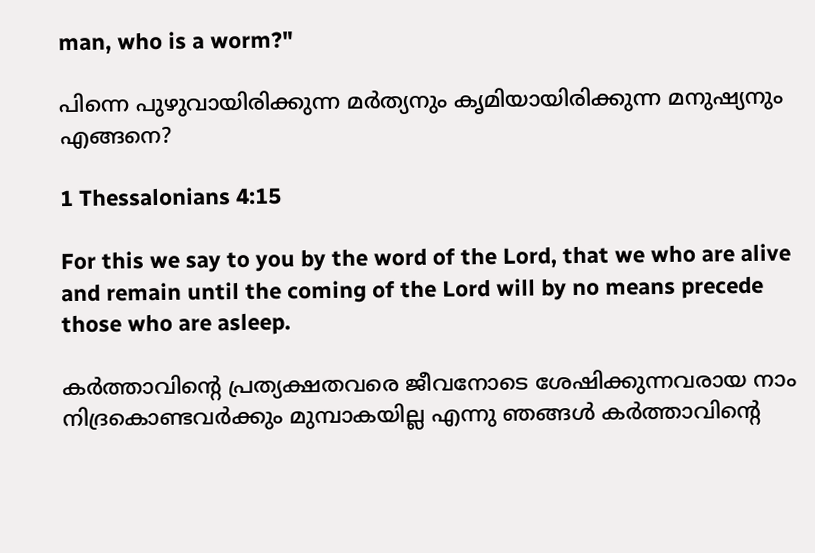man, who is a worm?"

പിന്നെ പുഴുവായിരിക്കുന്ന മർത്യനും കൃമിയായിരിക്കുന്ന മനുഷ്യനും എങ്ങനെ?

1 Thessalonians 4:15

For this we say to you by the word of the Lord, that we who are alive and remain until the coming of the Lord will by no means precede those who are asleep.

കർത്താവിന്റെ പ്രത്യക്ഷതവരെ ജീവനോടെ ശേഷിക്കുന്നവരായ നാം നിദ്രകൊണ്ടവർക്കും മുമ്പാകയില്ല എന്നു ഞങ്ങൾ കർത്താവിന്റെ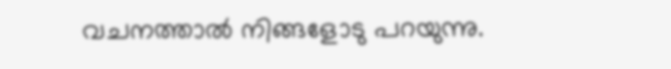വചനത്താൽ നിങ്ങളോടു പറയുന്നു.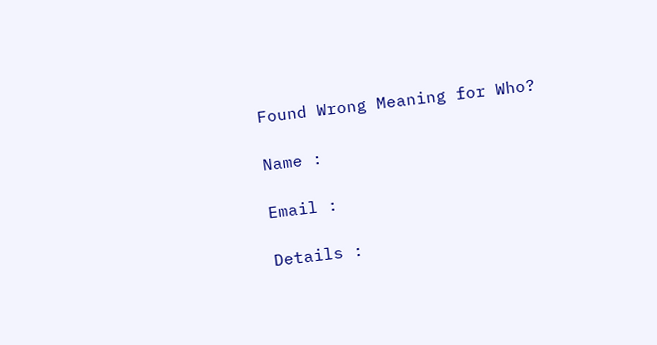Found Wrong Meaning for Who?

Name :

Email :

Details :